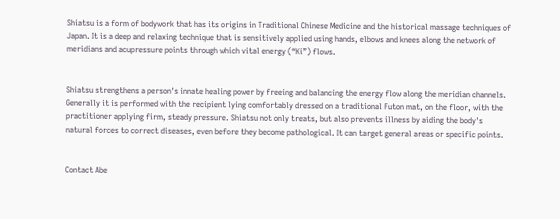Shiatsu is a form of bodywork that has its origins in Traditional Chinese Medicine and the historical massage techniques of Japan. It is a deep and relaxing technique that is sensitively applied using hands, elbows and knees along the network of meridians and acupressure points through which vital energy (“Ki”) flows.


Shiatsu strengthens a person's innate healing power by freeing and balancing the energy flow along the meridian channels. Generally it is performed with the recipient lying comfortably dressed on a traditional Futon mat, on the floor, with the practitioner applying firm, steady pressure. Shiatsu not only treats, but also prevents illness by aiding the body's natural forces to correct diseases, even before they become pathological. It can target general areas or specific points.


Contact Abe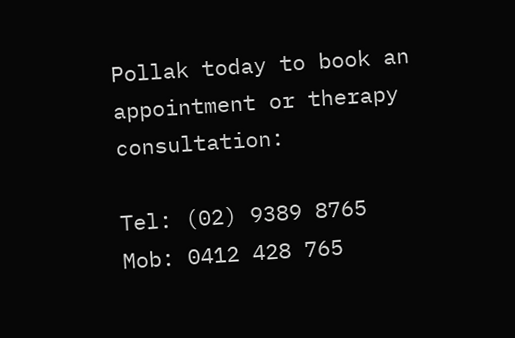Pollak today to book an appointment or therapy consultation:

Tel: (02) 9389 8765
Mob: 0412 428 765